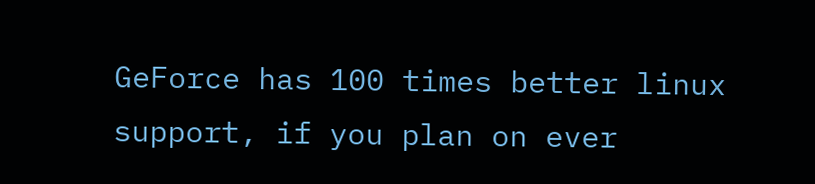GeForce has 100 times better linux support, if you plan on ever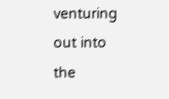venturing out into the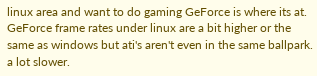linux area and want to do gaming GeForce is where its at. GeForce frame rates under linux are a bit higher or the same as windows but ati's aren't even in the same ballpark. a lot slower.